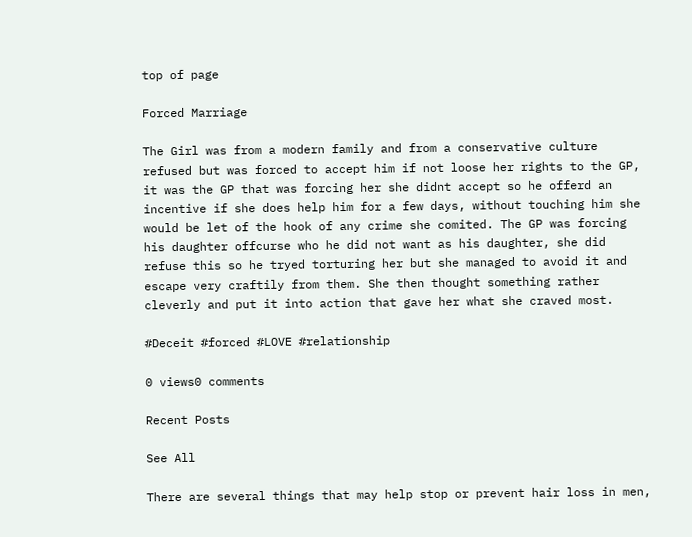top of page

Forced Marriage

The Girl was from a modern family and from a conservative culture refused but was forced to accept him if not loose her rights to the GP, it was the GP that was forcing her she didnt accept so he offerd an incentive if she does help him for a few days, without touching him she would be let of the hook of any crime she comited. The GP was forcing his daughter offcurse who he did not want as his daughter, she did refuse this so he tryed torturing her but she managed to avoid it and escape very craftily from them. She then thought something rather cleverly and put it into action that gave her what she craved most.

#Deceit #forced #LOVE #relationship

0 views0 comments

Recent Posts

See All

There are several things that may help stop or prevent hair loss in men,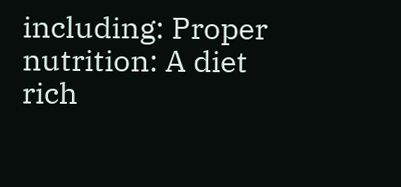including: Proper nutrition: A diet rich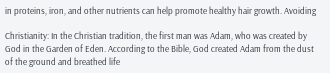in proteins, iron, and other nutrients can help promote healthy hair growth. Avoiding

Christianity: In the Christian tradition, the first man was Adam, who was created by God in the Garden of Eden. According to the Bible, God created Adam from the dust of the ground and breathed life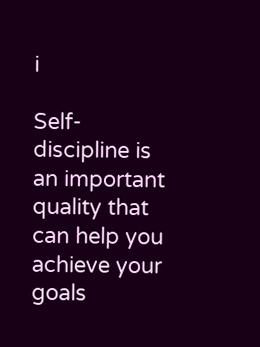i

Self-discipline is an important quality that can help you achieve your goals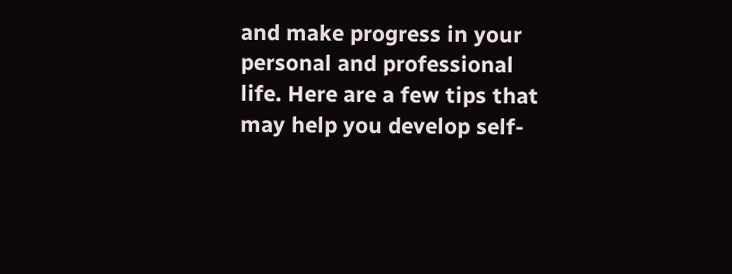and make progress in your personal and professional life. Here are a few tips that may help you develop self-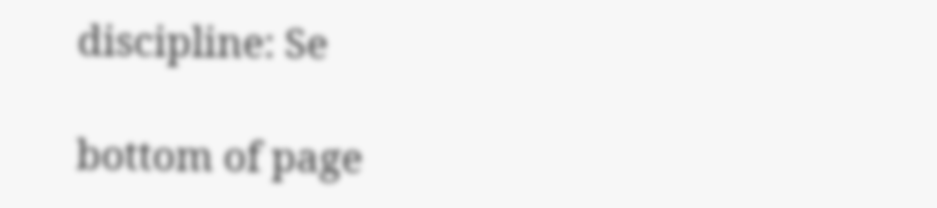discipline: Se

bottom of page